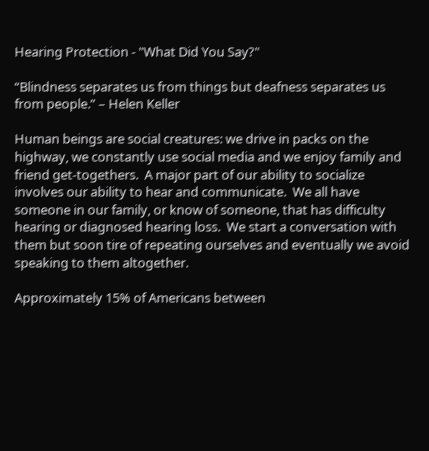Hearing Protection - "What Did You Say?"

“Blindness separates us from things but deafness separates us from people.” – Helen Keller

Human beings are social creatures: we drive in packs on the highway, we constantly use social media and we enjoy family and friend get-togethers.  A major part of our ability to socialize involves our ability to hear and communicate.  We all have someone in our family, or know of someone, that has difficulty hearing or diagnosed hearing loss.  We start a conversation with them but soon tire of repeating ourselves and eventually we avoid speaking to them altogether.

Approximately 15% of Americans between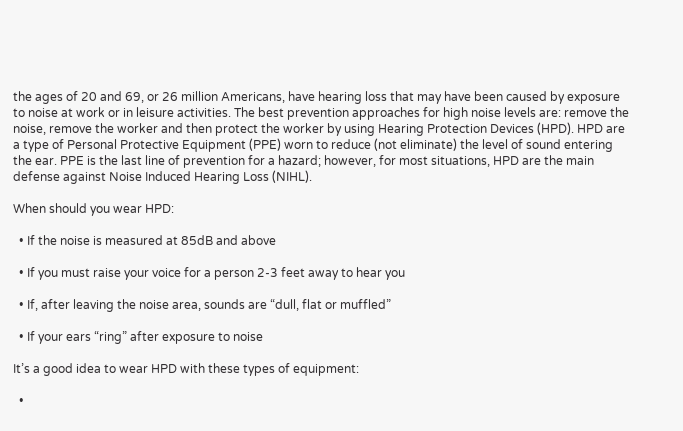the ages of 20 and 69, or 26 million Americans, have hearing loss that may have been caused by exposure to noise at work or in leisure activities. The best prevention approaches for high noise levels are: remove the noise, remove the worker and then protect the worker by using Hearing Protection Devices (HPD). HPD are a type of Personal Protective Equipment (PPE) worn to reduce (not eliminate) the level of sound entering the ear. PPE is the last line of prevention for a hazard; however, for most situations, HPD are the main defense against Noise Induced Hearing Loss (NIHL).

When should you wear HPD:

  • If the noise is measured at 85dB and above

  • If you must raise your voice for a person 2-3 feet away to hear you

  • If, after leaving the noise area, sounds are “dull, flat or muffled”

  • If your ears “ring” after exposure to noise

It’s a good idea to wear HPD with these types of equipment:

  •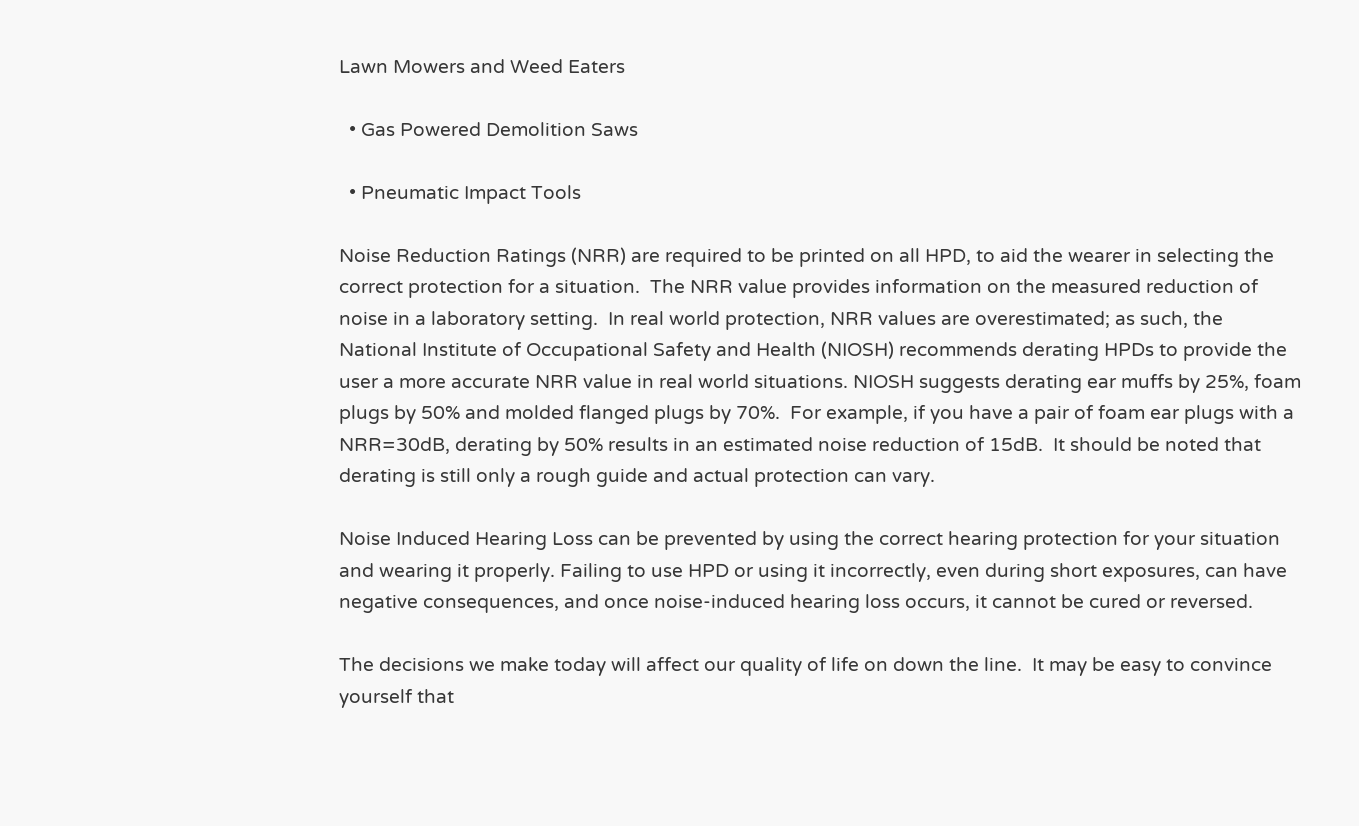Lawn Mowers and Weed Eaters

  • Gas Powered Demolition Saws

  • Pneumatic Impact Tools

Noise Reduction Ratings (NRR) are required to be printed on all HPD, to aid the wearer in selecting the correct protection for a situation.  The NRR value provides information on the measured reduction of noise in a laboratory setting.  In real world protection, NRR values are overestimated; as such, the National Institute of Occupational Safety and Health (NIOSH) recommends derating HPDs to provide the user a more accurate NRR value in real world situations. NIOSH suggests derating ear muffs by 25%, foam plugs by 50% and molded flanged plugs by 70%.  For example, if you have a pair of foam ear plugs with a NRR=30dB, derating by 50% results in an estimated noise reduction of 15dB.  It should be noted that derating is still only a rough guide and actual protection can vary.

Noise Induced Hearing Loss can be prevented by using the correct hearing protection for your situation and wearing it properly. Failing to use HPD or using it incorrectly, even during short exposures, can have negative consequences, and once noise-induced hearing loss occurs, it cannot be cured or reversed.

The decisions we make today will affect our quality of life on down the line.  It may be easy to convince yourself that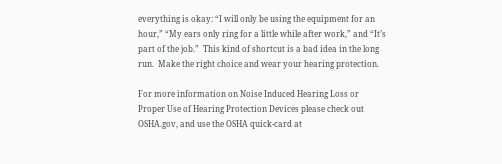everything is okay: “I will only be using the equipment for an hour,” “My ears only ring for a little while after work,” and “It’s part of the job.”  This kind of shortcut is a bad idea in the long run.  Make the right choice and wear your hearing protection.

For more information on Noise Induced Hearing Loss or Proper Use of Hearing Protection Devices please check out OSHA.gov, and use the OSHA quick-card at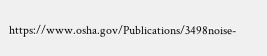https://www.osha.gov/Publications/3498noise-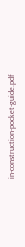in-construction-pocket-guide.pdf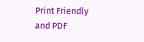Print Friendly and PDF